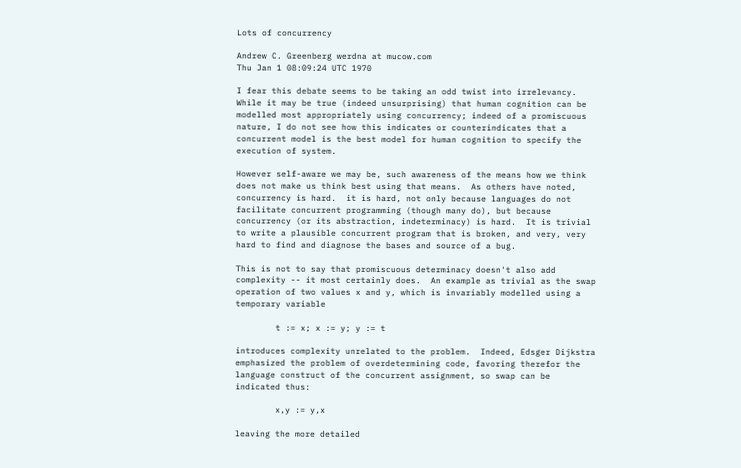Lots of concurrency

Andrew C. Greenberg werdna at mucow.com
Thu Jan 1 08:09:24 UTC 1970

I fear this debate seems to be taking an odd twist into irrelevancy.
While it may be true (indeed unsurprising) that human cognition can be
modelled most appropriately using concurrency; indeed of a promiscuous
nature, I do not see how this indicates or counterindicates that a
concurrent model is the best model for human cognition to specify the
execution of system.

However self-aware we may be, such awareness of the means how we think
does not make us think best using that means.  As others have noted,
concurrency is hard.  it is hard, not only because languages do not
facilitate concurrent programming (though many do), but because
concurrency (or its abstraction, indeterminacy) is hard.  It is trivial
to write a plausible concurrent program that is broken, and very, very
hard to find and diagnose the bases and source of a bug.

This is not to say that promiscuous determinacy doesn't also add
complexity -- it most certainly does.  An example as trivial as the swap
operation of two values x and y, which is invariably modelled using a
temporary variable

        t := x; x := y; y := t

introduces complexity unrelated to the problem.  Indeed, Edsger Dijkstra
emphasized the problem of overdetermining code, favoring therefor the
language construct of the concurrent assignment, so swap can be
indicated thus:

        x,y := y,x

leaving the more detailed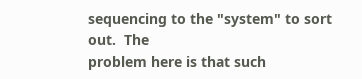sequencing to the "system" to sort out.  The
problem here is that such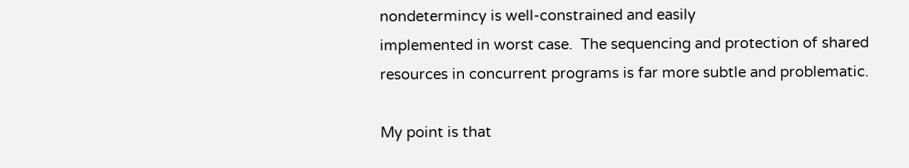nondetermincy is well-constrained and easily
implemented in worst case.  The sequencing and protection of shared
resources in concurrent programs is far more subtle and problematic.

My point is that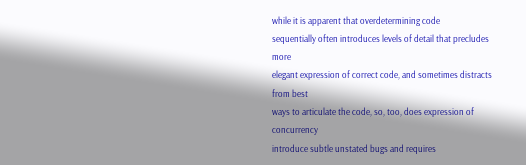while it is apparent that overdetermining code
sequentially often introduces levels of detail that precludes more
elegant expression of correct code, and sometimes distracts from best
ways to articulate the code, so, too, does expression of concurrency
introduce subtle unstated bugs and requires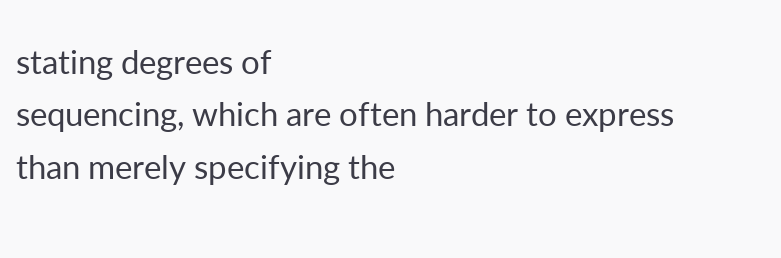stating degrees of
sequencing, which are often harder to express than merely specifying the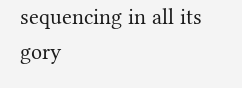sequencing in all its gory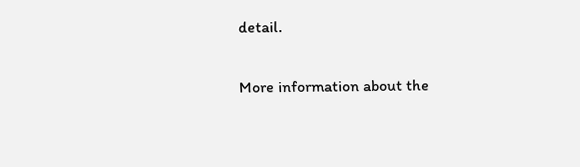detail.

More information about the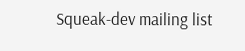Squeak-dev mailing list